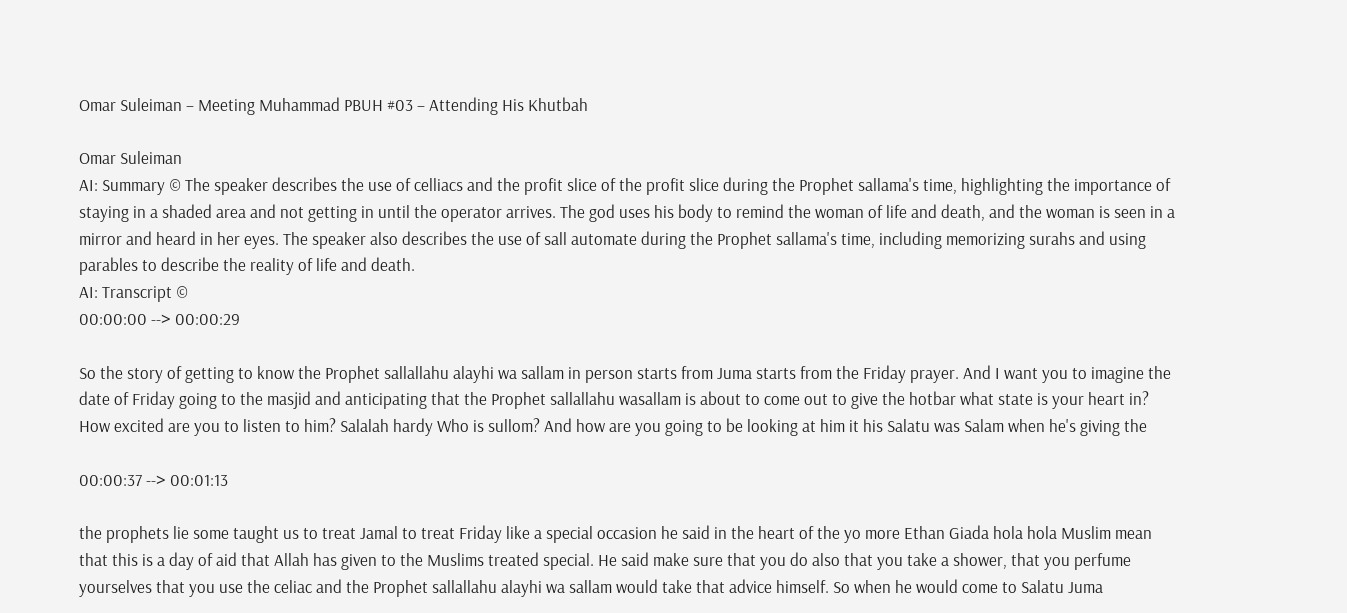Omar Suleiman – Meeting Muhammad PBUH #03 – Attending His Khutbah

Omar Suleiman
AI: Summary © The speaker describes the use of celliacs and the profit slice of the profit slice during the Prophet sallama's time, highlighting the importance of staying in a shaded area and not getting in until the operator arrives. The god uses his body to remind the woman of life and death, and the woman is seen in a mirror and heard in her eyes. The speaker also describes the use of sall automate during the Prophet sallama's time, including memorizing surahs and using parables to describe the reality of life and death.
AI: Transcript ©
00:00:00 --> 00:00:29

So the story of getting to know the Prophet sallallahu alayhi wa sallam in person starts from Juma starts from the Friday prayer. And I want you to imagine the date of Friday going to the masjid and anticipating that the Prophet sallallahu wasallam is about to come out to give the hotbar what state is your heart in? How excited are you to listen to him? Salalah hardy Who is sullom? And how are you going to be looking at him it his Salatu was Salam when he's giving the

00:00:37 --> 00:01:13

the prophets lie some taught us to treat Jamal to treat Friday like a special occasion he said in the heart of the yo more Ethan Giada hola hola Muslim mean that this is a day of aid that Allah has given to the Muslims treated special. He said make sure that you do also that you take a shower, that you perfume yourselves that you use the celiac and the Prophet sallallahu alayhi wa sallam would take that advice himself. So when he would come to Salatu Juma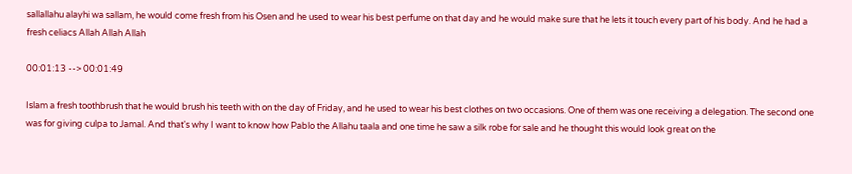sallallahu alayhi wa sallam, he would come fresh from his Osen and he used to wear his best perfume on that day and he would make sure that he lets it touch every part of his body. And he had a fresh celiacs Allah Allah Allah

00:01:13 --> 00:01:49

Islam a fresh toothbrush that he would brush his teeth with on the day of Friday, and he used to wear his best clothes on two occasions. One of them was one receiving a delegation. The second one was for giving culpa to Jamal. And that's why I want to know how Pablo the Allahu taala and one time he saw a silk robe for sale and he thought this would look great on the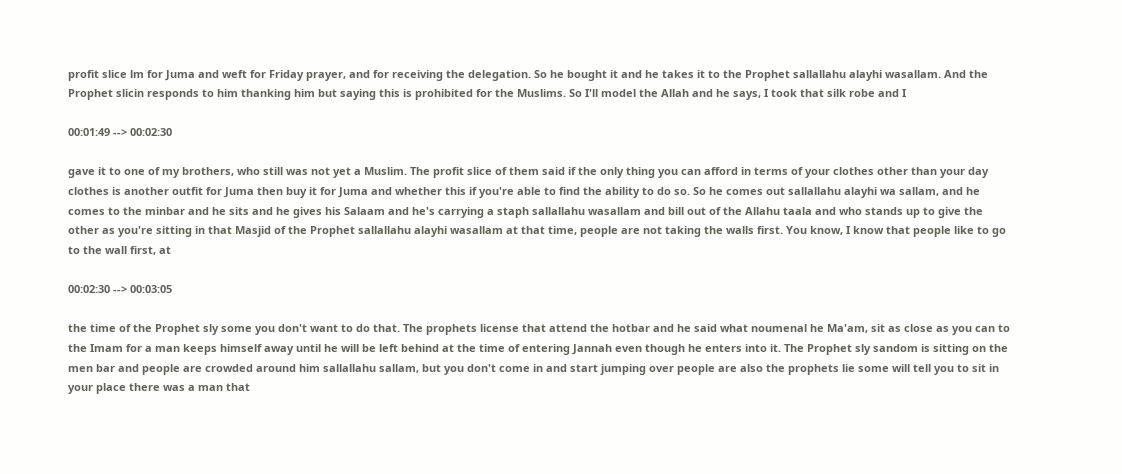profit slice lm for Juma and weft for Friday prayer, and for receiving the delegation. So he bought it and he takes it to the Prophet sallallahu alayhi wasallam. And the Prophet slicin responds to him thanking him but saying this is prohibited for the Muslims. So I'll model the Allah and he says, I took that silk robe and I

00:01:49 --> 00:02:30

gave it to one of my brothers, who still was not yet a Muslim. The profit slice of them said if the only thing you can afford in terms of your clothes other than your day clothes is another outfit for Juma then buy it for Juma and whether this if you're able to find the ability to do so. So he comes out sallallahu alayhi wa sallam, and he comes to the minbar and he sits and he gives his Salaam and he's carrying a staph sallallahu wasallam and bill out of the Allahu taala and who stands up to give the other as you're sitting in that Masjid of the Prophet sallallahu alayhi wasallam at that time, people are not taking the walls first. You know, I know that people like to go to the wall first, at

00:02:30 --> 00:03:05

the time of the Prophet sly some you don't want to do that. The prophets license that attend the hotbar and he said what noumenal he Ma'am, sit as close as you can to the Imam for a man keeps himself away until he will be left behind at the time of entering Jannah even though he enters into it. The Prophet sly sandom is sitting on the men bar and people are crowded around him sallallahu sallam, but you don't come in and start jumping over people are also the prophets lie some will tell you to sit in your place there was a man that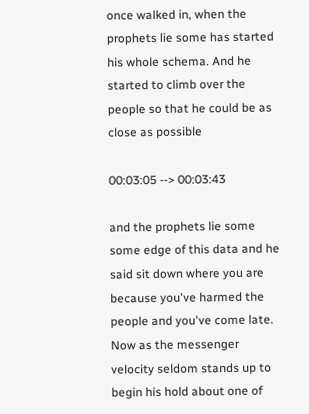once walked in, when the prophets lie some has started his whole schema. And he started to climb over the people so that he could be as close as possible

00:03:05 --> 00:03:43

and the prophets lie some some edge of this data and he said sit down where you are because you've harmed the people and you've come late. Now as the messenger velocity seldom stands up to begin his hold about one of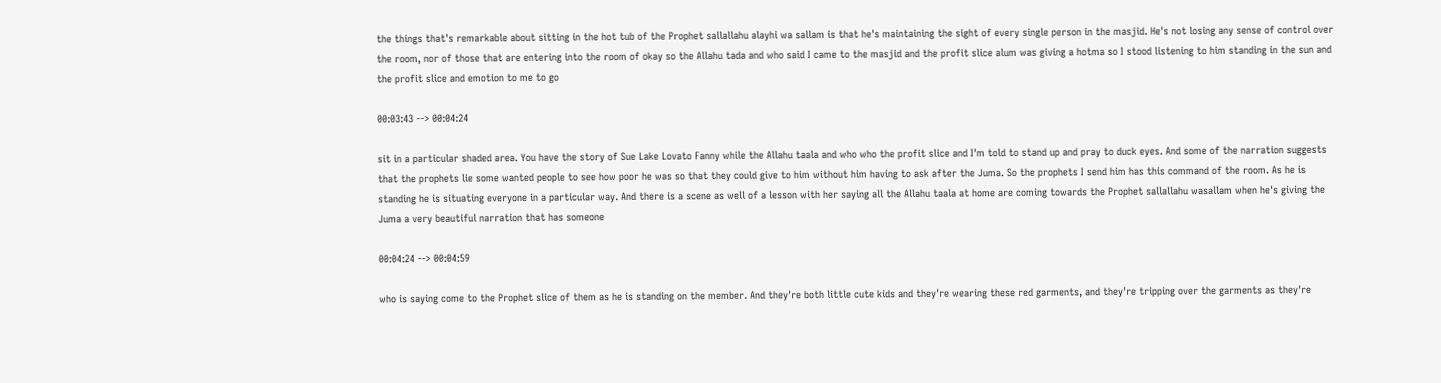the things that's remarkable about sitting in the hot tub of the Prophet sallallahu alayhi wa sallam is that he's maintaining the sight of every single person in the masjid. He's not losing any sense of control over the room, nor of those that are entering into the room of okay so the Allahu tada and who said I came to the masjid and the profit slice alum was giving a hotma so I stood listening to him standing in the sun and the profit slice and emotion to me to go

00:03:43 --> 00:04:24

sit in a particular shaded area. You have the story of Sue Lake Lovato Fanny while the Allahu taala and who who the profit slice and I'm told to stand up and pray to duck eyes. And some of the narration suggests that the prophets lie some wanted people to see how poor he was so that they could give to him without him having to ask after the Juma. So the prophets I send him has this command of the room. As he is standing he is situating everyone in a particular way. And there is a scene as well of a lesson with her saying all the Allahu taala at home are coming towards the Prophet sallallahu wasallam when he's giving the Juma a very beautiful narration that has someone

00:04:24 --> 00:04:59

who is saying come to the Prophet slice of them as he is standing on the member. And they're both little cute kids and they're wearing these red garments, and they're tripping over the garments as they're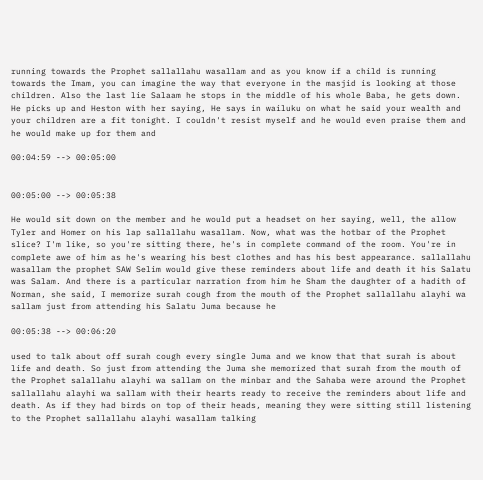running towards the Prophet sallallahu wasallam and as you know if a child is running towards the Imam, you can imagine the way that everyone in the masjid is looking at those children. Also the last lie Salaam he stops in the middle of his whole Baba, he gets down. He picks up and Heston with her saying, He says in wailuku on what he said your wealth and your children are a fit tonight. I couldn't resist myself and he would even praise them and he would make up for them and

00:04:59 --> 00:05:00


00:05:00 --> 00:05:38

He would sit down on the member and he would put a headset on her saying, well, the allow Tyler and Homer on his lap sallallahu wasallam. Now, what was the hotbar of the Prophet slice? I'm like, so you're sitting there, he's in complete command of the room. You're in complete awe of him as he's wearing his best clothes and has his best appearance. sallallahu wasallam the prophet SAW Selim would give these reminders about life and death it his Salatu was Salam. And there is a particular narration from him he Sham the daughter of a hadith of Norman, she said, I memorize surah cough from the mouth of the Prophet sallallahu alayhi wa sallam just from attending his Salatu Juma because he

00:05:38 --> 00:06:20

used to talk about off surah cough every single Juma and we know that that surah is about life and death. So just from attending the Juma she memorized that surah from the mouth of the Prophet salallahu alayhi wa sallam on the minbar and the Sahaba were around the Prophet sallallahu alayhi wa sallam with their hearts ready to receive the reminders about life and death. As if they had birds on top of their heads, meaning they were sitting still listening to the Prophet sallallahu alayhi wasallam talking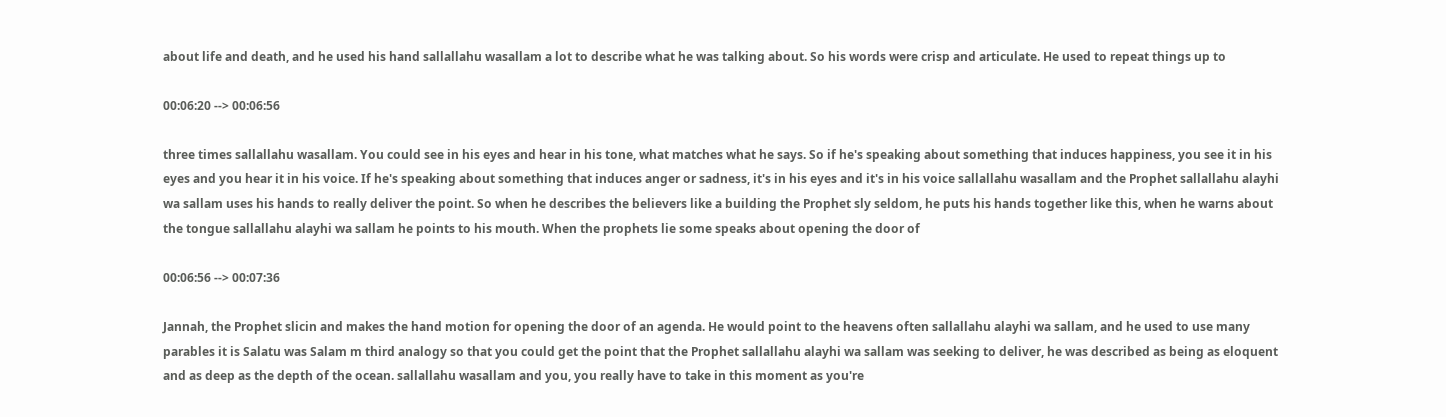about life and death, and he used his hand sallallahu wasallam a lot to describe what he was talking about. So his words were crisp and articulate. He used to repeat things up to

00:06:20 --> 00:06:56

three times sallallahu wasallam. You could see in his eyes and hear in his tone, what matches what he says. So if he's speaking about something that induces happiness, you see it in his eyes and you hear it in his voice. If he's speaking about something that induces anger or sadness, it's in his eyes and it's in his voice sallallahu wasallam and the Prophet sallallahu alayhi wa sallam uses his hands to really deliver the point. So when he describes the believers like a building the Prophet sly seldom, he puts his hands together like this, when he warns about the tongue sallallahu alayhi wa sallam he points to his mouth. When the prophets lie some speaks about opening the door of

00:06:56 --> 00:07:36

Jannah, the Prophet slicin and makes the hand motion for opening the door of an agenda. He would point to the heavens often sallallahu alayhi wa sallam, and he used to use many parables it is Salatu was Salam m third analogy so that you could get the point that the Prophet sallallahu alayhi wa sallam was seeking to deliver, he was described as being as eloquent and as deep as the depth of the ocean. sallallahu wasallam and you, you really have to take in this moment as you're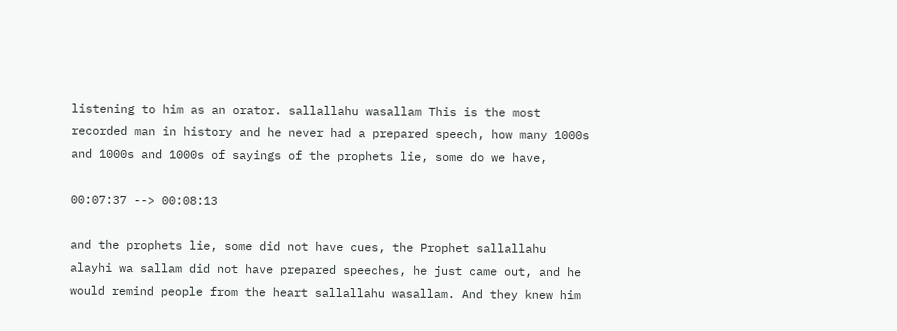listening to him as an orator. sallallahu wasallam This is the most recorded man in history and he never had a prepared speech, how many 1000s and 1000s and 1000s of sayings of the prophets lie, some do we have,

00:07:37 --> 00:08:13

and the prophets lie, some did not have cues, the Prophet sallallahu alayhi wa sallam did not have prepared speeches, he just came out, and he would remind people from the heart sallallahu wasallam. And they knew him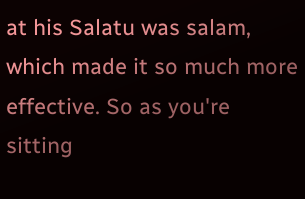at his Salatu was salam, which made it so much more effective. So as you're sitting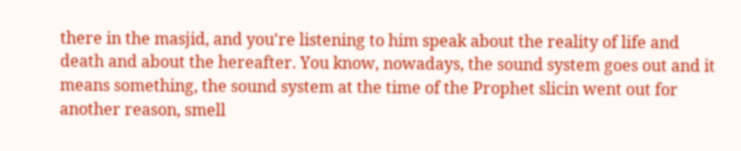there in the masjid, and you're listening to him speak about the reality of life and death and about the hereafter. You know, nowadays, the sound system goes out and it means something, the sound system at the time of the Prophet slicin went out for another reason, smell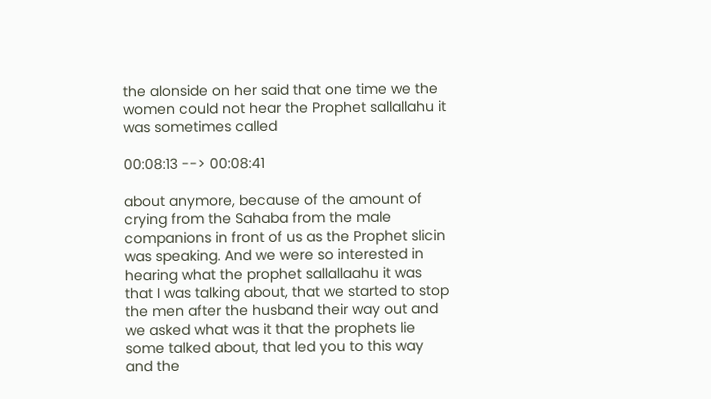the alonside on her said that one time we the women could not hear the Prophet sallallahu it was sometimes called

00:08:13 --> 00:08:41

about anymore, because of the amount of crying from the Sahaba from the male companions in front of us as the Prophet slicin was speaking. And we were so interested in hearing what the prophet sallallaahu it was that I was talking about, that we started to stop the men after the husband their way out and we asked what was it that the prophets lie some talked about, that led you to this way and the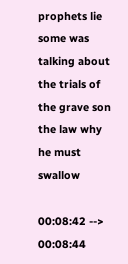prophets lie some was talking about the trials of the grave son the law why he must swallow

00:08:42 --> 00:08:44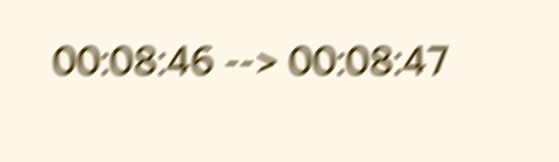00:08:46 --> 00:08:47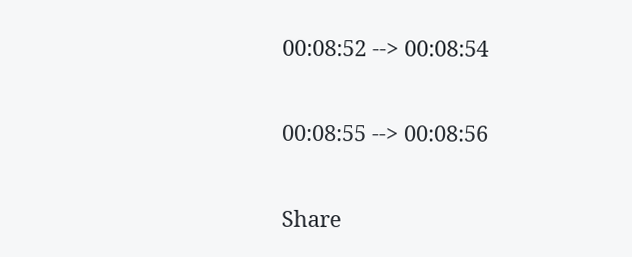00:08:52 --> 00:08:54


00:08:55 --> 00:08:56


Share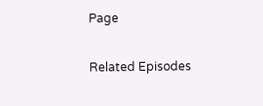Page

Related Episodes